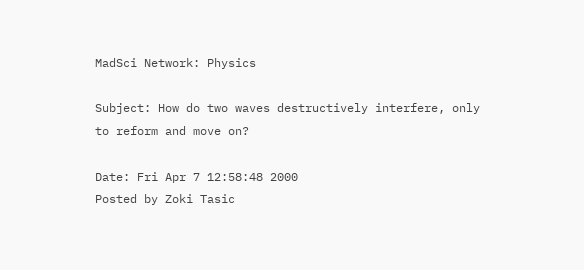MadSci Network: Physics

Subject: How do two waves destructively interfere, only to reform and move on?

Date: Fri Apr 7 12:58:48 2000
Posted by Zoki Tasic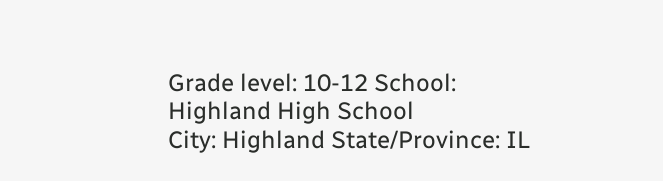Grade level: 10-12 School: Highland High School
City: Highland State/Province: IL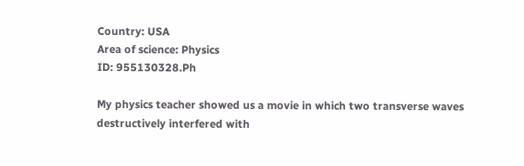Country: USA
Area of science: Physics
ID: 955130328.Ph

My physics teacher showed us a movie in which two transverse waves
destructively interfered with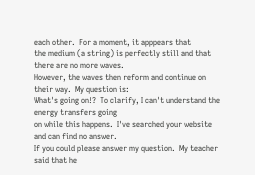each other.  For a moment, it apppears that
the medium (a string) is perfectly still and that there are no more waves.
However, the waves then reform and continue on their way.  My question is:
What's going on!?  To clarify, I can't understand the energy transfers going
on while this happens.  I've searched your website and can find no answer.
If you could please answer my question.  My teacher said that he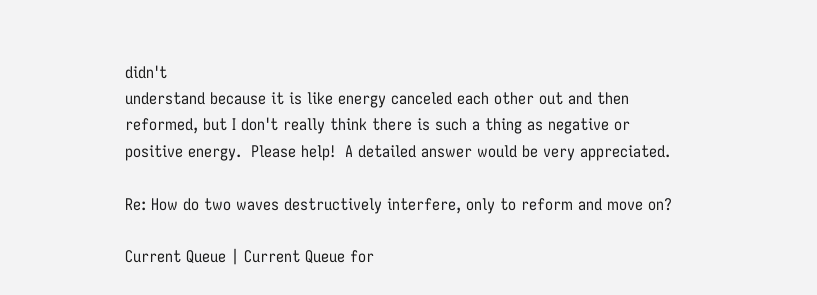didn't
understand because it is like energy canceled each other out and then
reformed, but I don't really think there is such a thing as negative or
positive energy.  Please help!  A detailed answer would be very appreciated.

Re: How do two waves destructively interfere, only to reform and move on?

Current Queue | Current Queue for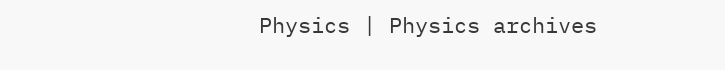Physics | Physics archives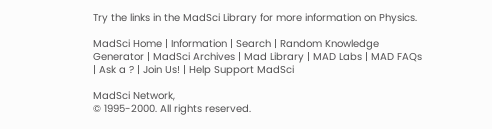Try the links in the MadSci Library for more information on Physics.

MadSci Home | Information | Search | Random Knowledge Generator | MadSci Archives | Mad Library | MAD Labs | MAD FAQs | Ask a ? | Join Us! | Help Support MadSci

MadSci Network,
© 1995-2000. All rights reserved.